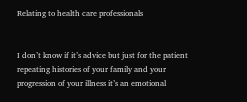Relating to health care professionals


I don’t know if it’s advice but just for the patient repeating histories of your family and your progression of your illness it’s an emotional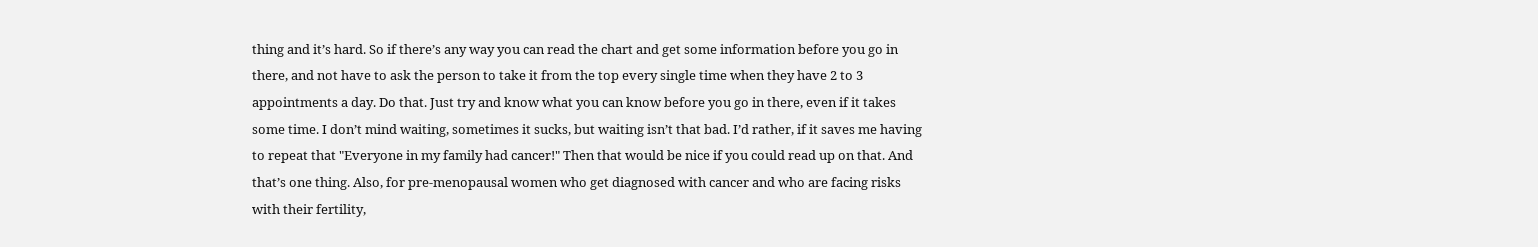thing and it’s hard. So if there’s any way you can read the chart and get some information before you go in there, and not have to ask the person to take it from the top every single time when they have 2 to 3 appointments a day. Do that. Just try and know what you can know before you go in there, even if it takes some time. I don’t mind waiting, sometimes it sucks, but waiting isn’t that bad. I’d rather, if it saves me having to repeat that "Everyone in my family had cancer!" Then that would be nice if you could read up on that. And that’s one thing. Also, for pre-menopausal women who get diagnosed with cancer and who are facing risks with their fertility,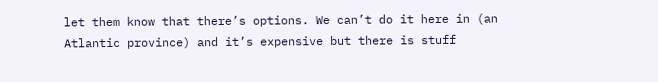let them know that there’s options. We can’t do it here in (an Atlantic province) and it’s expensive but there is stuff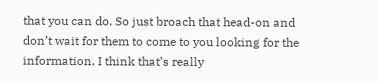that you can do. So just broach that head-on and don’t wait for them to come to you looking for the information. I think that’s really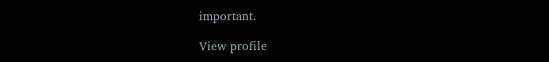important.

View profile